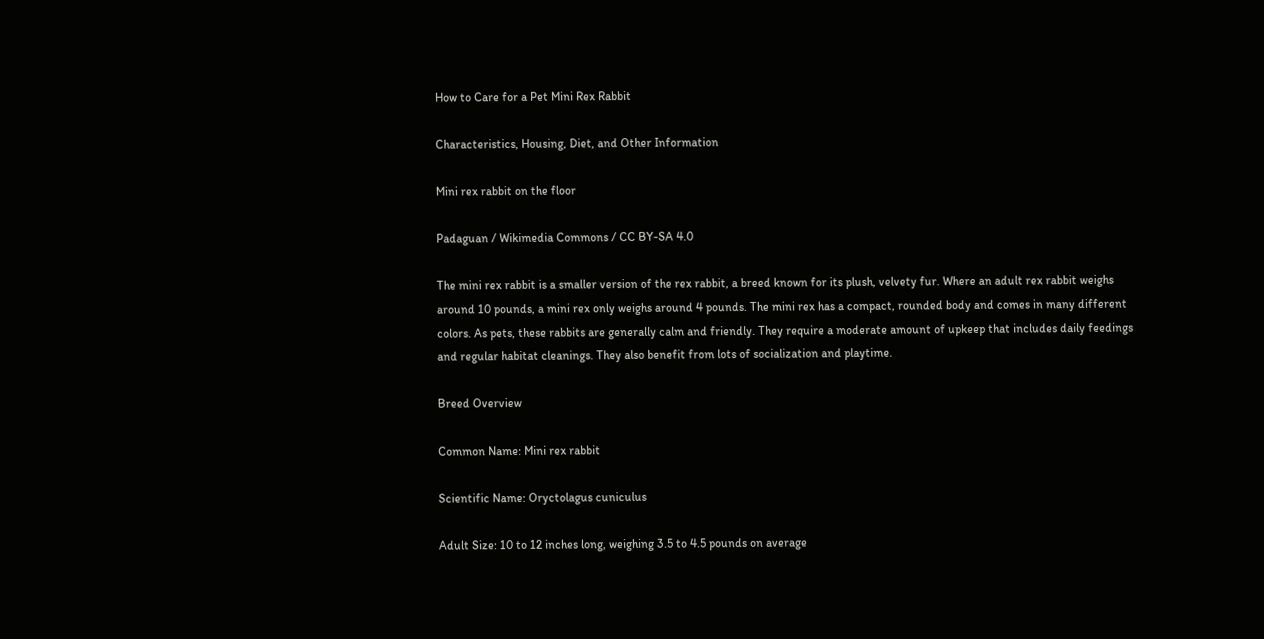How to Care for a Pet Mini Rex Rabbit

Characteristics, Housing, Diet, and Other Information

Mini rex rabbit on the floor

Padaguan / Wikimedia Commons / CC BY-SA 4.0

The mini rex rabbit is a smaller version of the rex rabbit, a breed known for its plush, velvety fur. Where an adult rex rabbit weighs around 10 pounds, a mini rex only weighs around 4 pounds. The mini rex has a compact, rounded body and comes in many different colors. As pets, these rabbits are generally calm and friendly. They require a moderate amount of upkeep that includes daily feedings and regular habitat cleanings. They also benefit from lots of socialization and playtime.

Breed Overview

Common Name: Mini rex rabbit

Scientific Name: Oryctolagus cuniculus

Adult Size: 10 to 12 inches long, weighing 3.5 to 4.5 pounds on average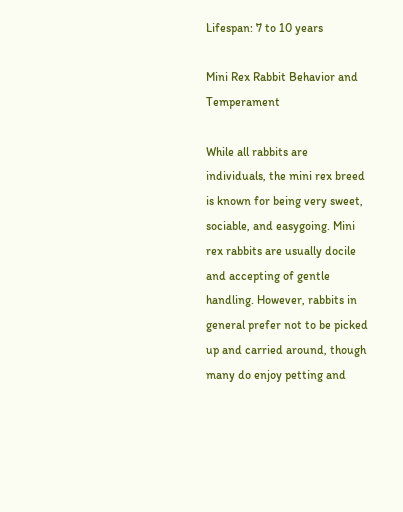Lifespan: 7 to 10 years

Mini Rex Rabbit Behavior and Temperament

While all rabbits are individuals, the mini rex breed is known for being very sweet, sociable, and easygoing. Mini rex rabbits are usually docile and accepting of gentle handling. However, rabbits in general prefer not to be picked up and carried around, though many do enjoy petting and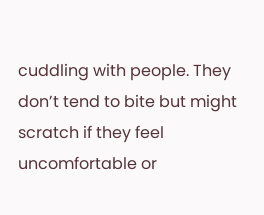cuddling with people. They don’t tend to bite but might scratch if they feel uncomfortable or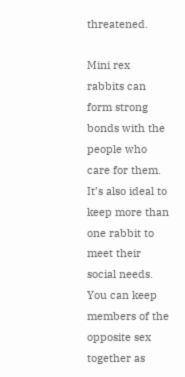threatened.

Mini rex rabbits can form strong bonds with the people who care for them. It’s also ideal to keep more than one rabbit to meet their social needs. You can keep members of the opposite sex together as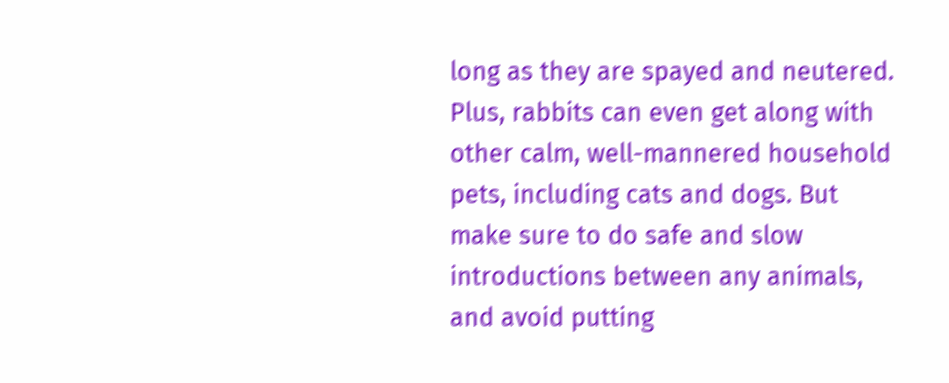long as they are spayed and neutered. Plus, rabbits can even get along with other calm, well-mannered household pets, including cats and dogs. But make sure to do safe and slow introductions between any animals, and avoid putting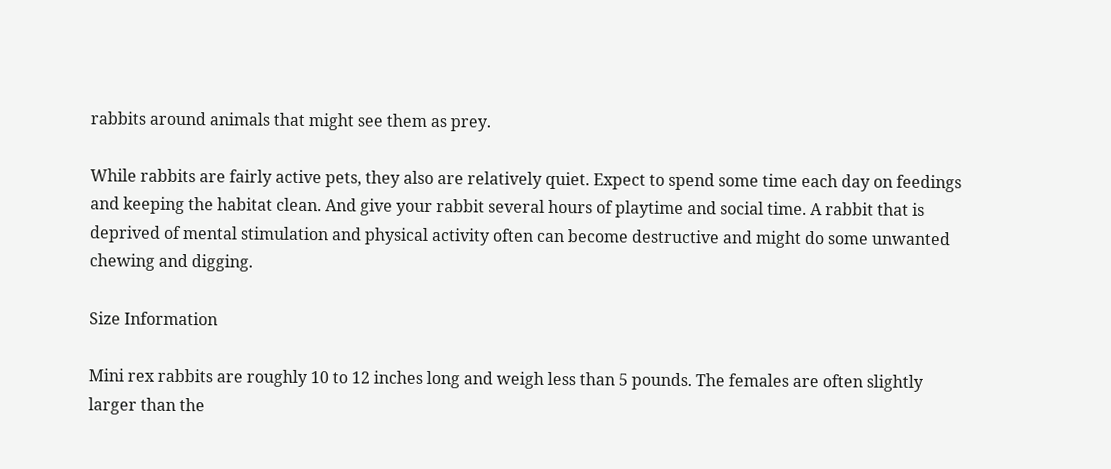rabbits around animals that might see them as prey.

While rabbits are fairly active pets, they also are relatively quiet. Expect to spend some time each day on feedings and keeping the habitat clean. And give your rabbit several hours of playtime and social time. A rabbit that is deprived of mental stimulation and physical activity often can become destructive and might do some unwanted chewing and digging.

Size Information

Mini rex rabbits are roughly 10 to 12 inches long and weigh less than 5 pounds. The females are often slightly larger than the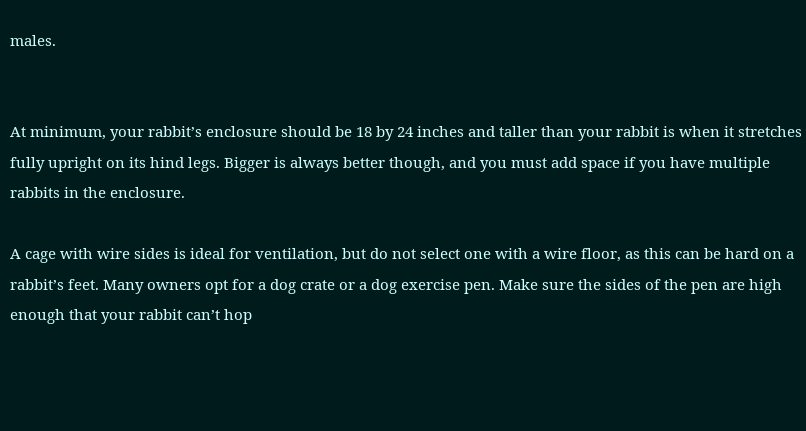males.


At minimum, your rabbit’s enclosure should be 18 by 24 inches and taller than your rabbit is when it stretches fully upright on its hind legs. Bigger is always better though, and you must add space if you have multiple rabbits in the enclosure.

A cage with wire sides is ideal for ventilation, but do not select one with a wire floor, as this can be hard on a rabbit’s feet. Many owners opt for a dog crate or a dog exercise pen. Make sure the sides of the pen are high enough that your rabbit can’t hop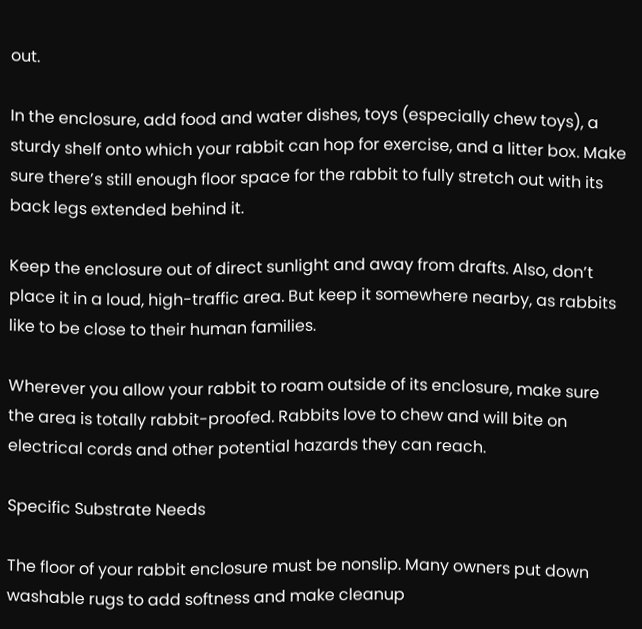out.

In the enclosure, add food and water dishes, toys (especially chew toys), a sturdy shelf onto which your rabbit can hop for exercise, and a litter box. Make sure there’s still enough floor space for the rabbit to fully stretch out with its back legs extended behind it.

Keep the enclosure out of direct sunlight and away from drafts. Also, don’t place it in a loud, high-traffic area. But keep it somewhere nearby, as rabbits like to be close to their human families.

Wherever you allow your rabbit to roam outside of its enclosure, make sure the area is totally rabbit-proofed. Rabbits love to chew and will bite on electrical cords and other potential hazards they can reach.

Specific Substrate Needs

The floor of your rabbit enclosure must be nonslip. Many owners put down washable rugs to add softness and make cleanup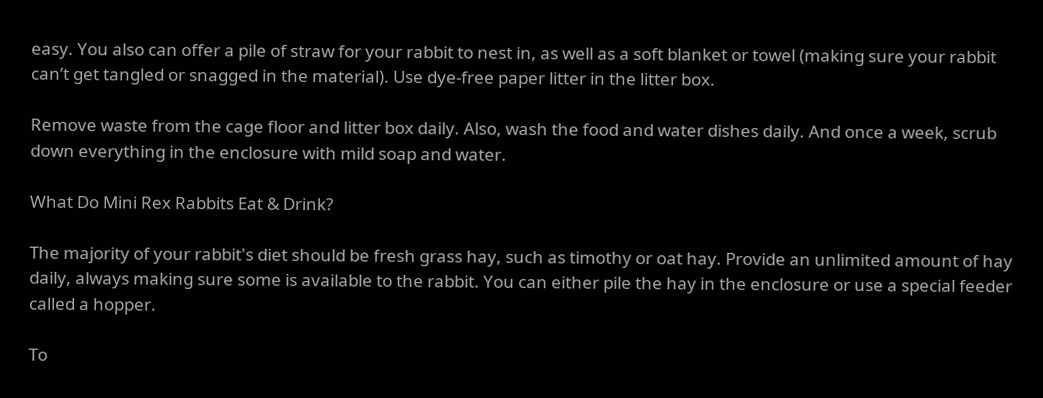easy. You also can offer a pile of straw for your rabbit to nest in, as well as a soft blanket or towel (making sure your rabbit can’t get tangled or snagged in the material). Use dye-free paper litter in the litter box.

Remove waste from the cage floor and litter box daily. Also, wash the food and water dishes daily. And once a week, scrub down everything in the enclosure with mild soap and water.

What Do Mini Rex Rabbits Eat & Drink?

The majority of your rabbit's diet should be fresh grass hay, such as timothy or oat hay. Provide an unlimited amount of hay daily, always making sure some is available to the rabbit. You can either pile the hay in the enclosure or use a special feeder called a hopper.

To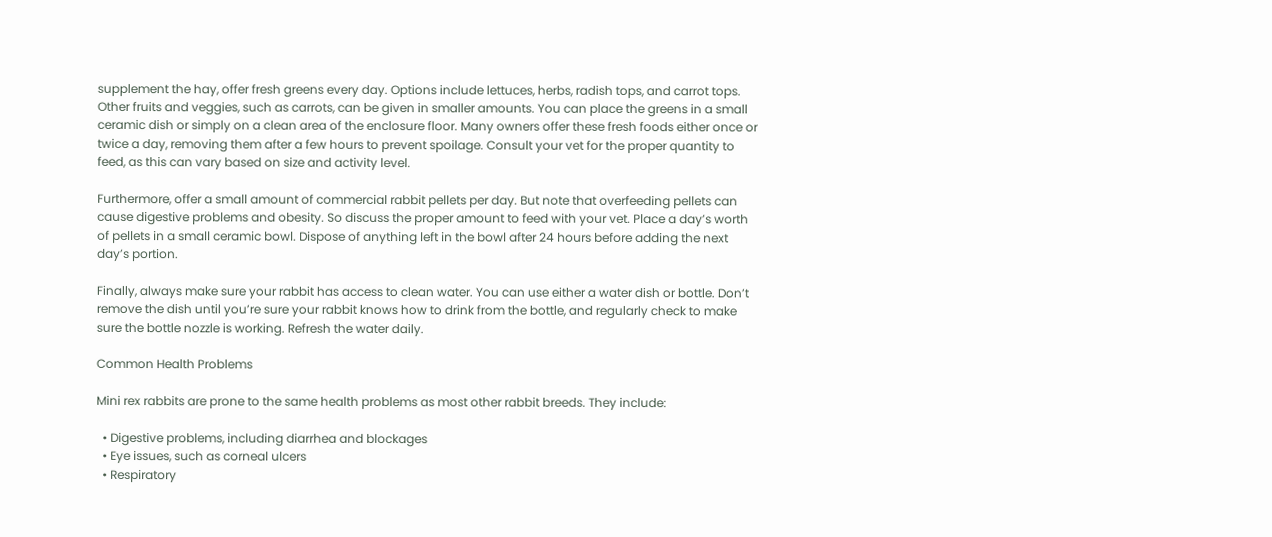supplement the hay, offer fresh greens every day. Options include lettuces, herbs, radish tops, and carrot tops. Other fruits and veggies, such as carrots, can be given in smaller amounts. You can place the greens in a small ceramic dish or simply on a clean area of the enclosure floor. Many owners offer these fresh foods either once or twice a day, removing them after a few hours to prevent spoilage. Consult your vet for the proper quantity to feed, as this can vary based on size and activity level.

Furthermore, offer a small amount of commercial rabbit pellets per day. But note that overfeeding pellets can cause digestive problems and obesity. So discuss the proper amount to feed with your vet. Place a day’s worth of pellets in a small ceramic bowl. Dispose of anything left in the bowl after 24 hours before adding the next day’s portion.

Finally, always make sure your rabbit has access to clean water. You can use either a water dish or bottle. Don’t remove the dish until you’re sure your rabbit knows how to drink from the bottle, and regularly check to make sure the bottle nozzle is working. Refresh the water daily.

Common Health Problems

Mini rex rabbits are prone to the same health problems as most other rabbit breeds. They include:

  • Digestive problems, including diarrhea and blockages
  • Eye issues, such as corneal ulcers
  • Respiratory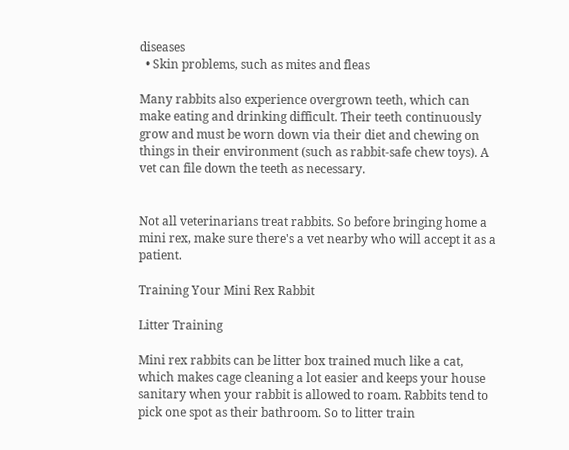diseases
  • Skin problems, such as mites and fleas

Many rabbits also experience overgrown teeth, which can make eating and drinking difficult. Their teeth continuously grow and must be worn down via their diet and chewing on things in their environment (such as rabbit-safe chew toys). A vet can file down the teeth as necessary.


Not all veterinarians treat rabbits. So before bringing home a mini rex, make sure there's a vet nearby who will accept it as a patient.

Training Your Mini Rex Rabbit

Litter Training

Mini rex rabbits can be litter box trained much like a cat, which makes cage cleaning a lot easier and keeps your house sanitary when your rabbit is allowed to roam. Rabbits tend to pick one spot as their bathroom. So to litter train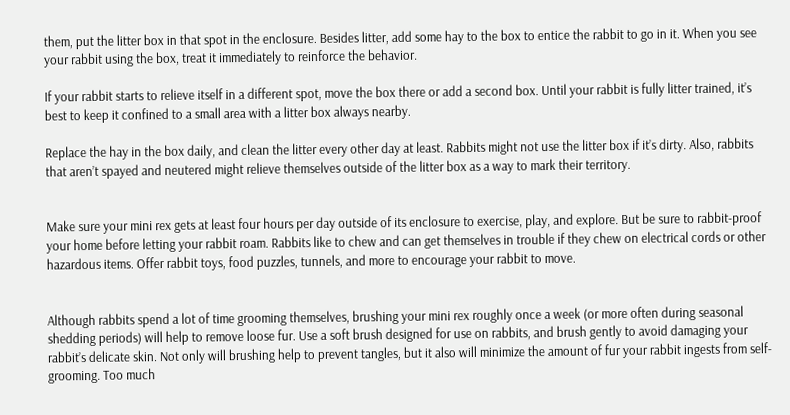them, put the litter box in that spot in the enclosure. Besides litter, add some hay to the box to entice the rabbit to go in it. When you see your rabbit using the box, treat it immediately to reinforce the behavior.

If your rabbit starts to relieve itself in a different spot, move the box there or add a second box. Until your rabbit is fully litter trained, it’s best to keep it confined to a small area with a litter box always nearby.

Replace the hay in the box daily, and clean the litter every other day at least. Rabbits might not use the litter box if it’s dirty. Also, rabbits that aren’t spayed and neutered might relieve themselves outside of the litter box as a way to mark their territory.


Make sure your mini rex gets at least four hours per day outside of its enclosure to exercise, play, and explore. But be sure to rabbit-proof your home before letting your rabbit roam. Rabbits like to chew and can get themselves in trouble if they chew on electrical cords or other hazardous items. Offer rabbit toys, food puzzles, tunnels, and more to encourage your rabbit to move.


Although rabbits spend a lot of time grooming themselves, brushing your mini rex roughly once a week (or more often during seasonal shedding periods) will help to remove loose fur. Use a soft brush designed for use on rabbits, and brush gently to avoid damaging your rabbit’s delicate skin. Not only will brushing help to prevent tangles, but it also will minimize the amount of fur your rabbit ingests from self-grooming. Too much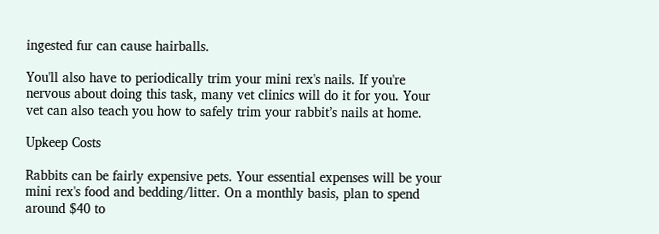ingested fur can cause hairballs.

You'll also have to periodically trim your mini rex's nails. If you're nervous about doing this task, many vet clinics will do it for you. Your vet can also teach you how to safely trim your rabbit’s nails at home.

Upkeep Costs

Rabbits can be fairly expensive pets. Your essential expenses will be your mini rex's food and bedding/litter. On a monthly basis, plan to spend around $40 to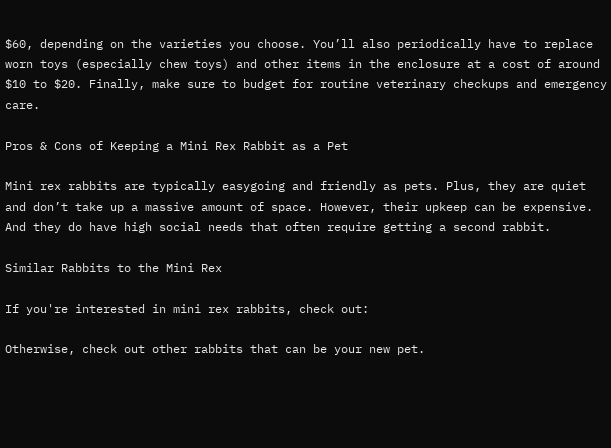$60, depending on the varieties you choose. You’ll also periodically have to replace worn toys (especially chew toys) and other items in the enclosure at a cost of around $10 to $20. Finally, make sure to budget for routine veterinary checkups and emergency care.

Pros & Cons of Keeping a Mini Rex Rabbit as a Pet

Mini rex rabbits are typically easygoing and friendly as pets. Plus, they are quiet and don’t take up a massive amount of space. However, their upkeep can be expensive. And they do have high social needs that often require getting a second rabbit.

Similar Rabbits to the Mini Rex

If you're interested in mini rex rabbits, check out:

Otherwise, check out other rabbits that can be your new pet.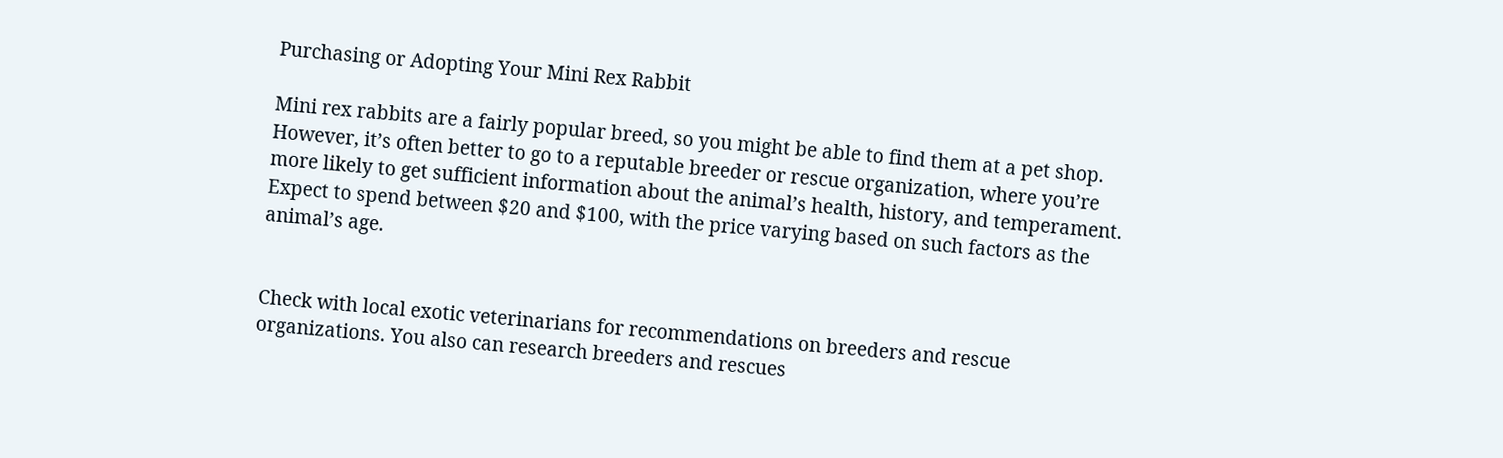Purchasing or Adopting Your Mini Rex Rabbit

Mini rex rabbits are a fairly popular breed, so you might be able to find them at a pet shop. However, it’s often better to go to a reputable breeder or rescue organization, where you’re more likely to get sufficient information about the animal’s health, history, and temperament. Expect to spend between $20 and $100, with the price varying based on such factors as the animal’s age.


Check with local exotic veterinarians for recommendations on breeders and rescue organizations. You also can research breeders and rescues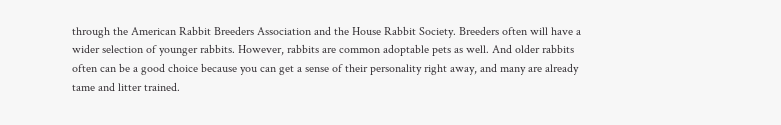through the American Rabbit Breeders Association and the House Rabbit Society. Breeders often will have a wider selection of younger rabbits. However, rabbits are common adoptable pets as well. And older rabbits often can be a good choice because you can get a sense of their personality right away, and many are already tame and litter trained.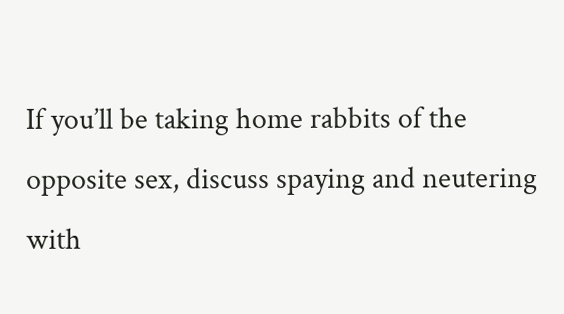If you’ll be taking home rabbits of the opposite sex, discuss spaying and neutering with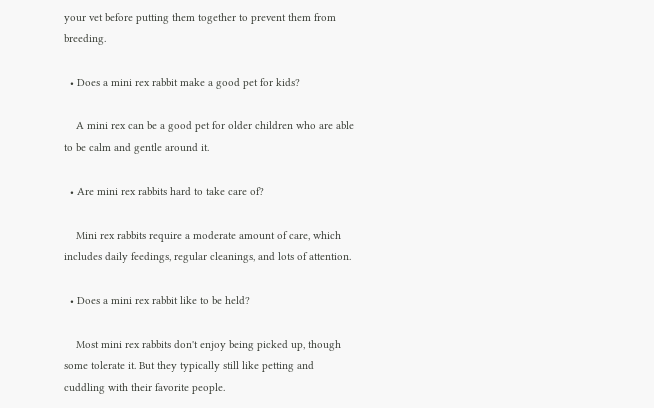your vet before putting them together to prevent them from breeding.

  • Does a mini rex rabbit make a good pet for kids?

    A mini rex can be a good pet for older children who are able to be calm and gentle around it.

  • Are mini rex rabbits hard to take care of?

    Mini rex rabbits require a moderate amount of care, which includes daily feedings, regular cleanings, and lots of attention.

  • Does a mini rex rabbit like to be held?

    Most mini rex rabbits don't enjoy being picked up, though some tolerate it. But they typically still like petting and cuddling with their favorite people.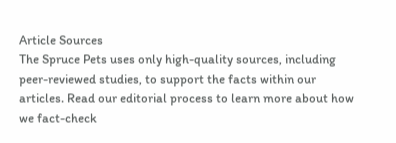Article Sources
The Spruce Pets uses only high-quality sources, including peer-reviewed studies, to support the facts within our articles. Read our editorial process to learn more about how we fact-check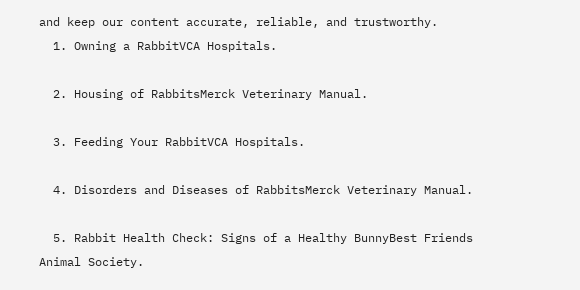and keep our content accurate, reliable, and trustworthy.
  1. Owning a RabbitVCA Hospitals.

  2. Housing of RabbitsMerck Veterinary Manual.

  3. Feeding Your RabbitVCA Hospitals.

  4. Disorders and Diseases of RabbitsMerck Veterinary Manual.

  5. Rabbit Health Check: Signs of a Healthy BunnyBest Friends Animal Society.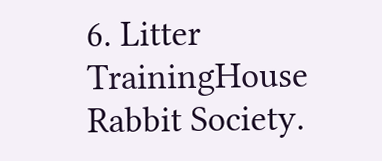6. Litter TrainingHouse Rabbit Society.